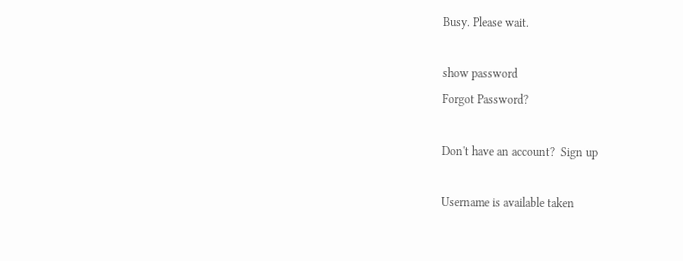Busy. Please wait.

show password
Forgot Password?

Don't have an account?  Sign up

Username is available taken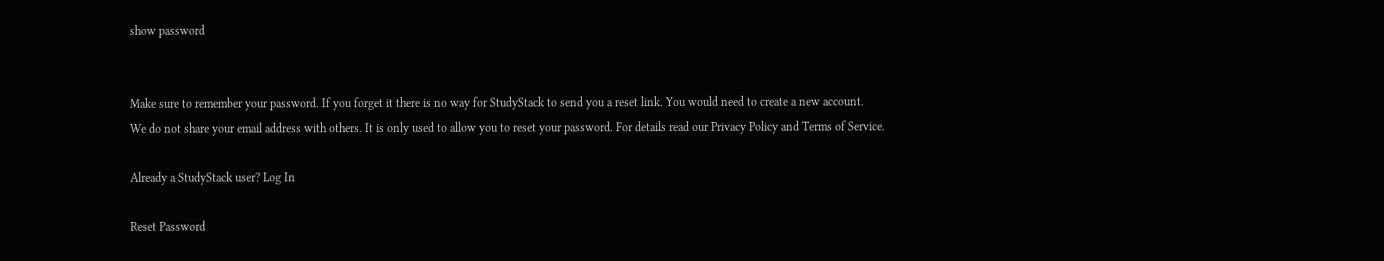show password


Make sure to remember your password. If you forget it there is no way for StudyStack to send you a reset link. You would need to create a new account.
We do not share your email address with others. It is only used to allow you to reset your password. For details read our Privacy Policy and Terms of Service.

Already a StudyStack user? Log In

Reset Password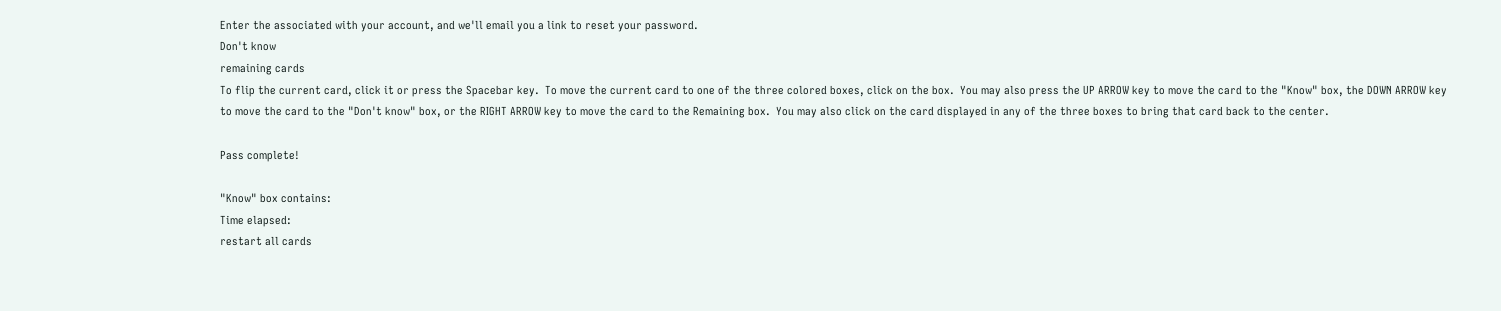Enter the associated with your account, and we'll email you a link to reset your password.
Don't know
remaining cards
To flip the current card, click it or press the Spacebar key.  To move the current card to one of the three colored boxes, click on the box.  You may also press the UP ARROW key to move the card to the "Know" box, the DOWN ARROW key to move the card to the "Don't know" box, or the RIGHT ARROW key to move the card to the Remaining box.  You may also click on the card displayed in any of the three boxes to bring that card back to the center.

Pass complete!

"Know" box contains:
Time elapsed:
restart all cards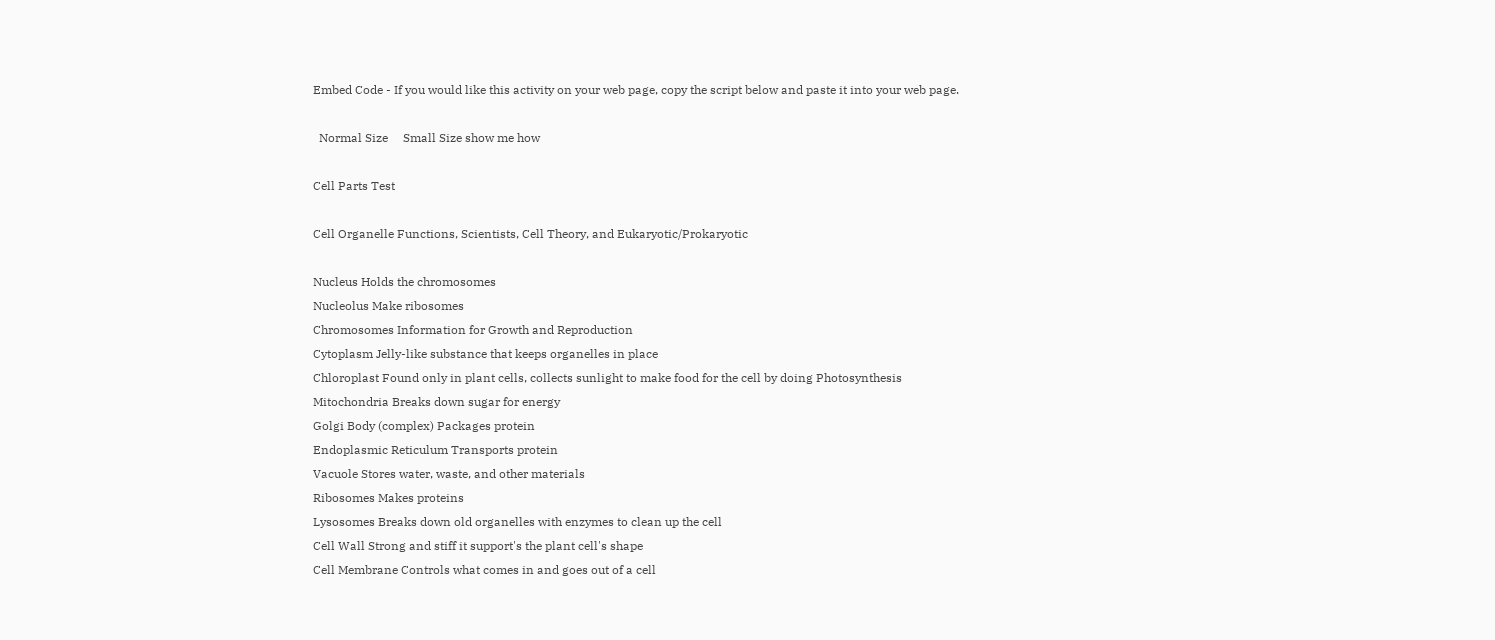Embed Code - If you would like this activity on your web page, copy the script below and paste it into your web page.

  Normal Size     Small Size show me how

Cell Parts Test

Cell Organelle Functions, Scientists, Cell Theory, and Eukaryotic/Prokaryotic

Nucleus Holds the chromosomes
Nucleolus Make ribosomes
Chromosomes Information for Growth and Reproduction
Cytoplasm Jelly-like substance that keeps organelles in place
Chloroplast Found only in plant cells, collects sunlight to make food for the cell by doing Photosynthesis
Mitochondria Breaks down sugar for energy
Golgi Body (complex) Packages protein
Endoplasmic Reticulum Transports protein
Vacuole Stores water, waste, and other materials
Ribosomes Makes proteins
Lysosomes Breaks down old organelles with enzymes to clean up the cell
Cell Wall Strong and stiff it support's the plant cell's shape
Cell Membrane Controls what comes in and goes out of a cell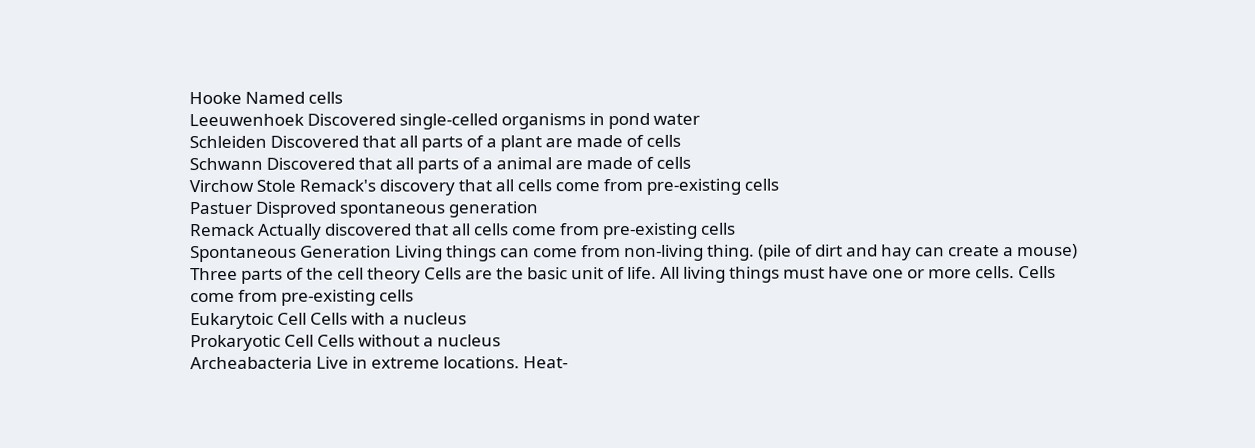Hooke Named cells
Leeuwenhoek Discovered single-celled organisms in pond water
Schleiden Discovered that all parts of a plant are made of cells
Schwann Discovered that all parts of a animal are made of cells
Virchow Stole Remack's discovery that all cells come from pre-existing cells
Pastuer Disproved spontaneous generation
Remack Actually discovered that all cells come from pre-existing cells
Spontaneous Generation Living things can come from non-living thing. (pile of dirt and hay can create a mouse)
Three parts of the cell theory Cells are the basic unit of life. All living things must have one or more cells. Cells come from pre-existing cells
Eukarytoic Cell Cells with a nucleus
Prokaryotic Cell Cells without a nucleus
Archeabacteria Live in extreme locations. Heat-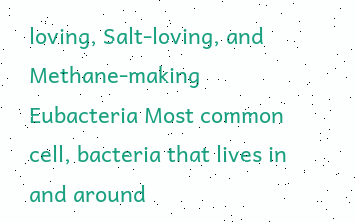loving, Salt-loving, and Methane-making
Eubacteria Most common cell, bacteria that lives in and around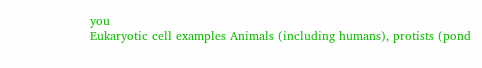you
Eukaryotic cell examples Animals (including humans), protists (pond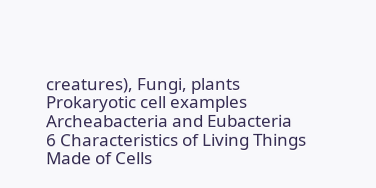creatures), Fungi, plants
Prokaryotic cell examples Archeabacteria and Eubacteria
6 Characteristics of Living Things Made of Cells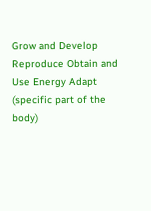Grow and Develop Reproduce Obtain and Use Energy Adapt (specific part of the body)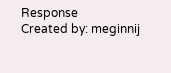Response
Created by: meginnij